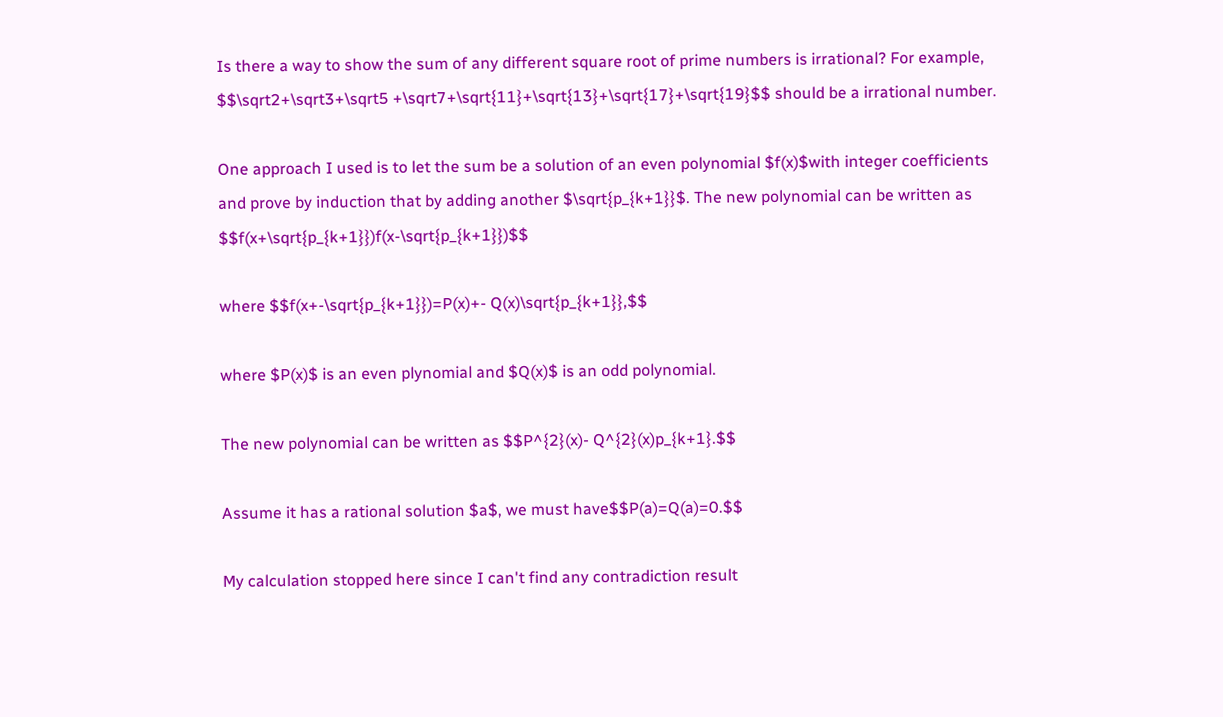Is there a way to show the sum of any different square root of prime numbers is irrational? For example, $$\sqrt2+\sqrt3+\sqrt5 +\sqrt7+\sqrt{11}+\sqrt{13}+\sqrt{17}+\sqrt{19}$$ should be a irrational number.

One approach I used is to let the sum be a solution of an even polynomial $f(x)$with integer coefficients and prove by induction that by adding another $\sqrt{p_{k+1}}$. The new polynomial can be written as $$f(x+\sqrt{p_{k+1}})f(x-\sqrt{p_{k+1}})$$

where $$f(x+-\sqrt{p_{k+1}})=P(x)+- Q(x)\sqrt{p_{k+1}},$$

where $P(x)$ is an even plynomial and $Q(x)$ is an odd polynomial.

The new polynomial can be written as $$P^{2}(x)- Q^{2}(x)p_{k+1}.$$

Assume it has a rational solution $a$, we must have$$P(a)=Q(a)=0.$$

My calculation stopped here since I can't find any contradiction result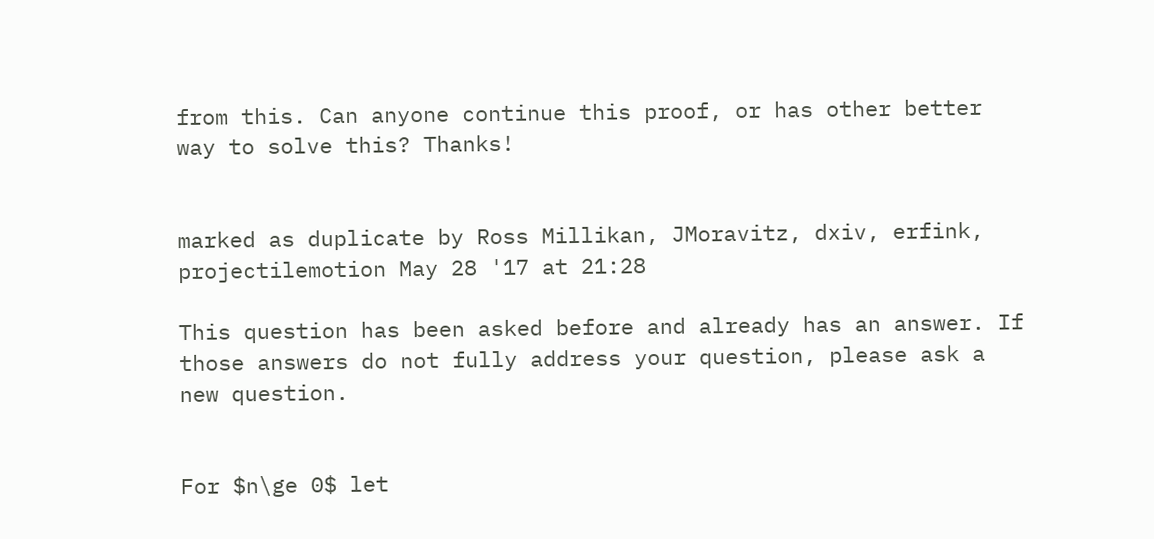from this. Can anyone continue this proof, or has other better way to solve this? Thanks!


marked as duplicate by Ross Millikan, JMoravitz, dxiv, erfink, projectilemotion May 28 '17 at 21:28

This question has been asked before and already has an answer. If those answers do not fully address your question, please ask a new question.


For $n\ge 0$ let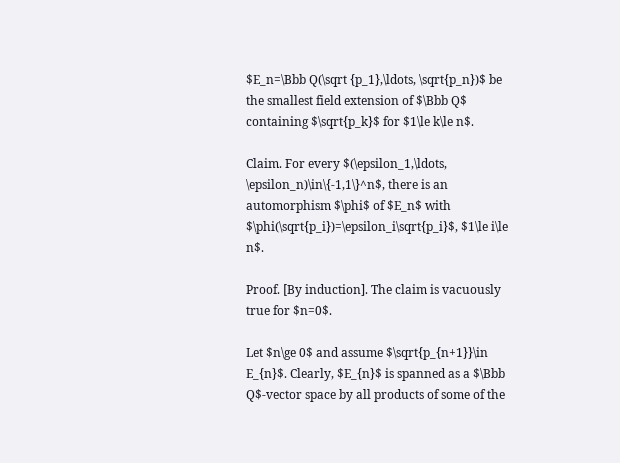$E_n=\Bbb Q(\sqrt {p_1},\ldots, \sqrt{p_n})$ be the smallest field extension of $\Bbb Q$ containing $\sqrt{p_k}$ for $1\le k\le n$.

Claim. For every $(\epsilon_1,\ldots, \epsilon_n)\in\{-1,1\}^n$, there is an automorphism $\phi$ of $E_n$ with $\phi(\sqrt{p_i})=\epsilon_i\sqrt{p_i}$, $1\le i\le n$.

Proof. [By induction]. The claim is vacuously true for $n=0$.

Let $n\ge 0$ and assume $\sqrt{p_{n+1}}\in E_{n}$. Clearly, $E_{n}$ is spanned as a $\Bbb Q$-vector space by all products of some of the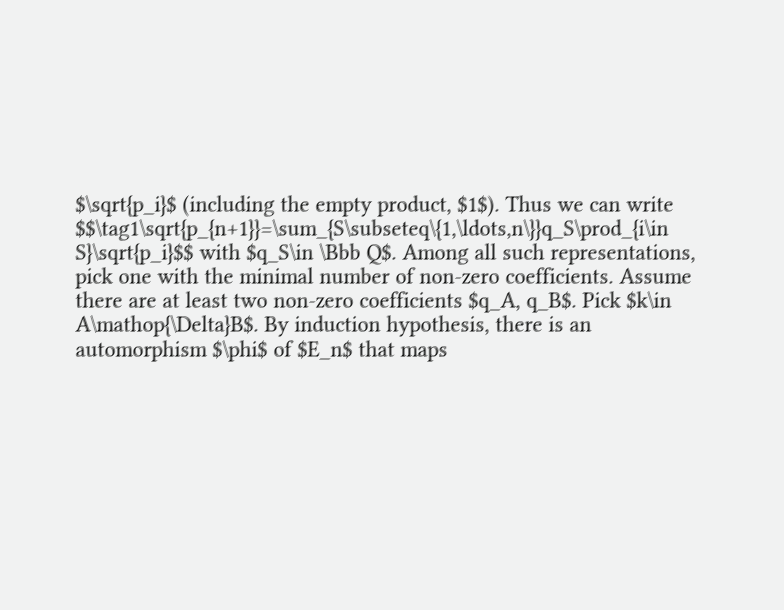$\sqrt{p_i}$ (including the empty product, $1$). Thus we can write $$\tag1\sqrt{p_{n+1}}=\sum_{S\subseteq\{1,\ldots,n\}}q_S\prod_{i\in S}\sqrt{p_i}$$ with $q_S\in \Bbb Q$. Among all such representations, pick one with the minimal number of non-zero coefficients. Assume there are at least two non-zero coefficients $q_A, q_B$. Pick $k\in A\mathop{\Delta}B$. By induction hypothesis, there is an automorphism $\phi$ of $E_n$ that maps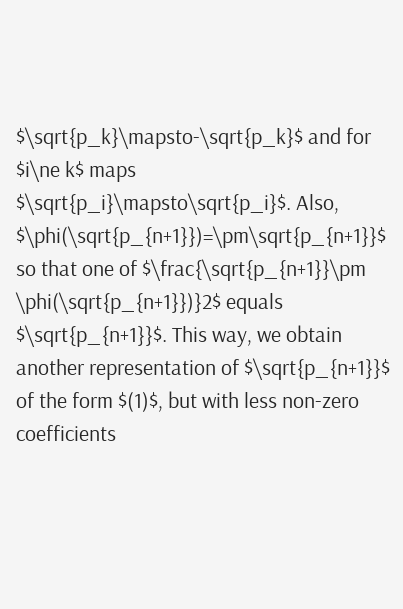$\sqrt{p_k}\mapsto-\sqrt{p_k}$ and for $i\ne k$ maps $\sqrt{p_i}\mapsto\sqrt{p_i}$. Also, $\phi(\sqrt{p_{n+1}})=\pm\sqrt{p_{n+1}}$ so that one of $\frac{\sqrt{p_{n+1}}\pm \phi(\sqrt{p_{n+1}})}2$ equals $\sqrt{p_{n+1}}$. This way, we obtain another representation of $\sqrt{p_{n+1}}$ of the form $(1)$, but with less non-zero coefficients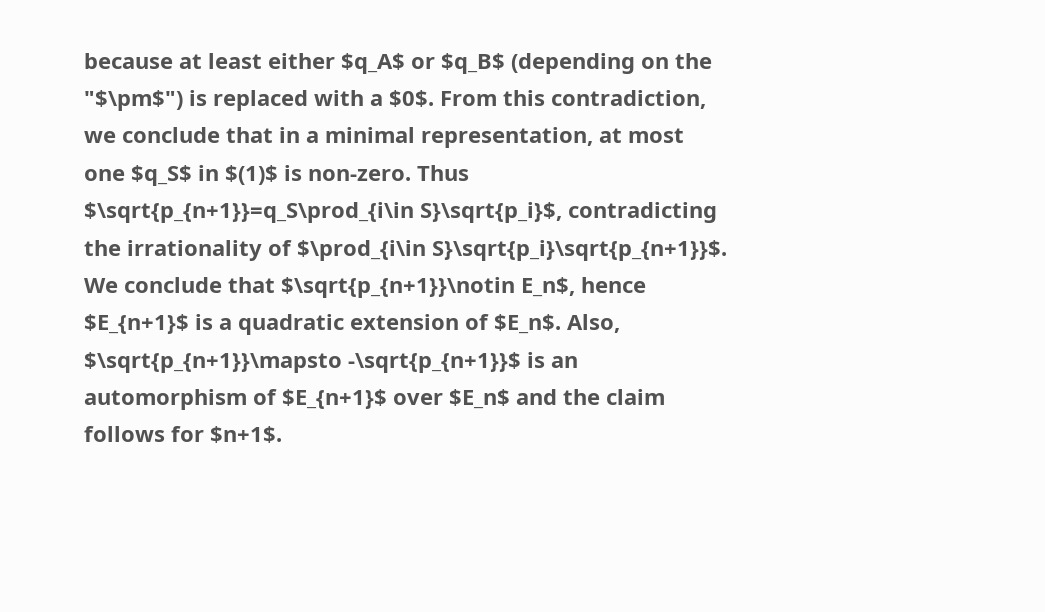because at least either $q_A$ or $q_B$ (depending on the "$\pm$") is replaced with a $0$. From this contradiction, we conclude that in a minimal representation, at most one $q_S$ in $(1)$ is non-zero. Thus $\sqrt{p_{n+1}}=q_S\prod_{i\in S}\sqrt{p_i}$, contradicting the irrationality of $\prod_{i\in S}\sqrt{p_i}\sqrt{p_{n+1}}$. We conclude that $\sqrt{p_{n+1}}\notin E_n$, hence $E_{n+1}$ is a quadratic extension of $E_n$. Also, $\sqrt{p_{n+1}}\mapsto -\sqrt{p_{n+1}}$ is an automorphism of $E_{n+1}$ over $E_n$ and the claim follows for $n+1$.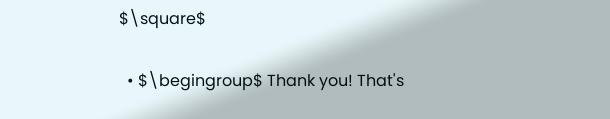$\square$

  • $\begingroup$ Thank you! That's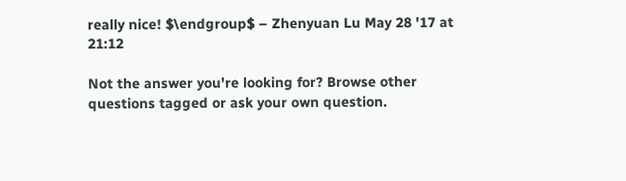really nice! $\endgroup$ – Zhenyuan Lu May 28 '17 at 21:12

Not the answer you're looking for? Browse other questions tagged or ask your own question.